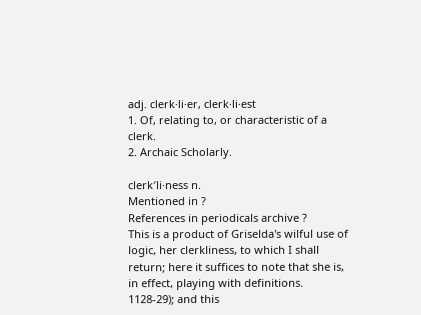adj. clerk·li·er, clerk·li·est
1. Of, relating to, or characteristic of a clerk.
2. Archaic Scholarly.

clerk′li·ness n.
Mentioned in ?
References in periodicals archive ?
This is a product of Griselda's wilful use of logic, her clerkliness, to which I shall return; here it suffices to note that she is, in effect, playing with definitions.
1128-29); and this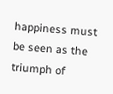happiness must be seen as the triumph of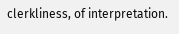clerkliness, of interpretation.